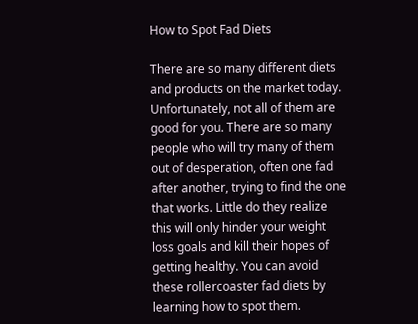How to Spot Fad Diets

There are so many different diets and products on the market today. Unfortunately, not all of them are good for you. There are so many people who will try many of them out of desperation, often one fad after another, trying to find the one that works. Little do they realize this will only hinder your weight loss goals and kill their hopes of getting healthy. You can avoid these rollercoaster fad diets by learning how to spot them.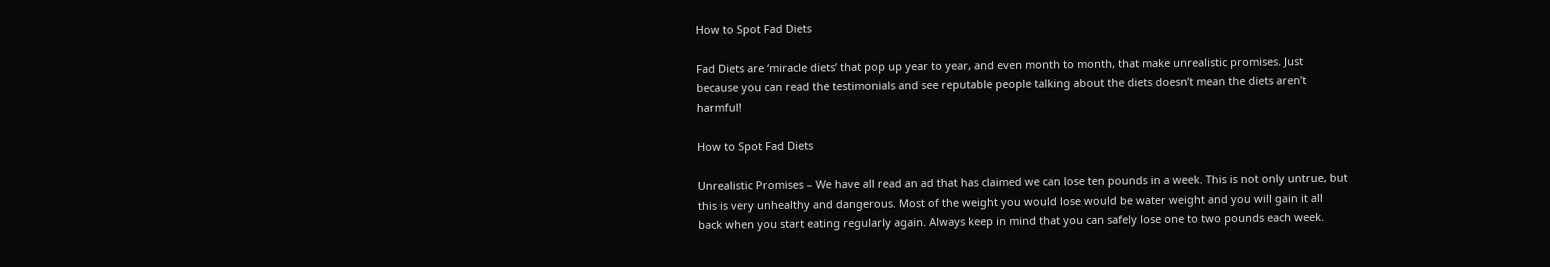How to Spot Fad Diets

Fad Diets are ‘miracle diets’ that pop up year to year, and even month to month, that make unrealistic promises. Just because you can read the testimonials and see reputable people talking about the diets doesn’t mean the diets aren’t harmful!

How to Spot Fad Diets

Unrealistic Promises – We have all read an ad that has claimed we can lose ten pounds in a week. This is not only untrue, but this is very unhealthy and dangerous. Most of the weight you would lose would be water weight and you will gain it all back when you start eating regularly again. Always keep in mind that you can safely lose one to two pounds each week.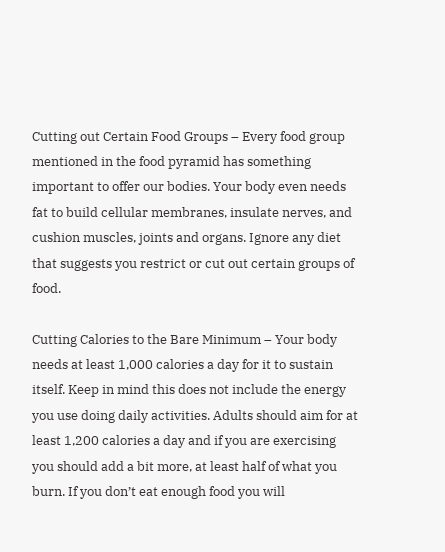Cutting out Certain Food Groups – Every food group mentioned in the food pyramid has something important to offer our bodies. Your body even needs fat to build cellular membranes, insulate nerves, and cushion muscles, joints and organs. Ignore any diet that suggests you restrict or cut out certain groups of food.

Cutting Calories to the Bare Minimum – Your body needs at least 1,000 calories a day for it to sustain itself. Keep in mind this does not include the energy you use doing daily activities. Adults should aim for at least 1,200 calories a day and if you are exercising you should add a bit more, at least half of what you burn. If you don’t eat enough food you will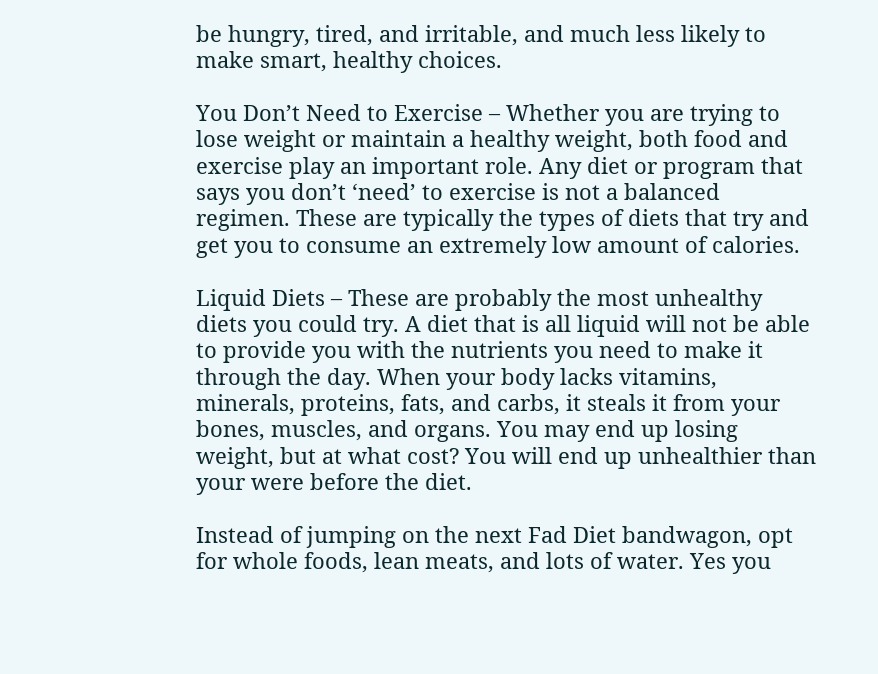be hungry, tired, and irritable, and much less likely to make smart, healthy choices.

You Don’t Need to Exercise – Whether you are trying to lose weight or maintain a healthy weight, both food and exercise play an important role. Any diet or program that says you don’t ‘need’ to exercise is not a balanced regimen. These are typically the types of diets that try and get you to consume an extremely low amount of calories.

Liquid Diets – These are probably the most unhealthy diets you could try. A diet that is all liquid will not be able to provide you with the nutrients you need to make it through the day. When your body lacks vitamins, minerals, proteins, fats, and carbs, it steals it from your bones, muscles, and organs. You may end up losing weight, but at what cost? You will end up unhealthier than your were before the diet.

Instead of jumping on the next Fad Diet bandwagon, opt for whole foods, lean meats, and lots of water. Yes you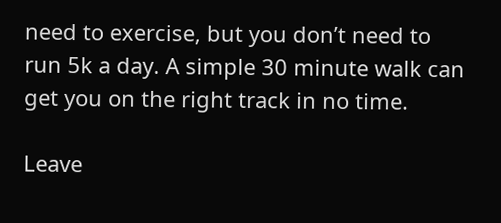need to exercise, but you don’t need to run 5k a day. A simple 30 minute walk can get you on the right track in no time.

Leave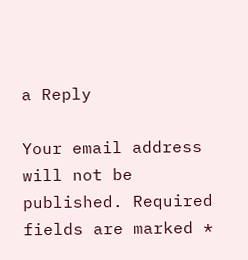a Reply

Your email address will not be published. Required fields are marked *